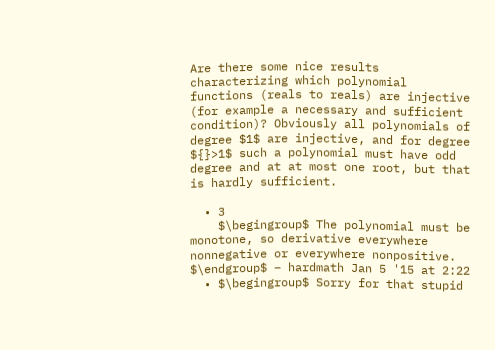Are there some nice results characterizing which polynomial functions (reals to reals) are injective (for example a necessary and sufficient condition)? Obviously all polynomials of degree $1$ are injective, and for degree ${}>1$ such a polynomial must have odd degree and at at most one root, but that is hardly sufficient.

  • 3
    $\begingroup$ The polynomial must be monotone, so derivative everywhere nonnegative or everywhere nonpositive. $\endgroup$ – hardmath Jan 5 '15 at 2:22
  • $\begingroup$ Sorry for that stupid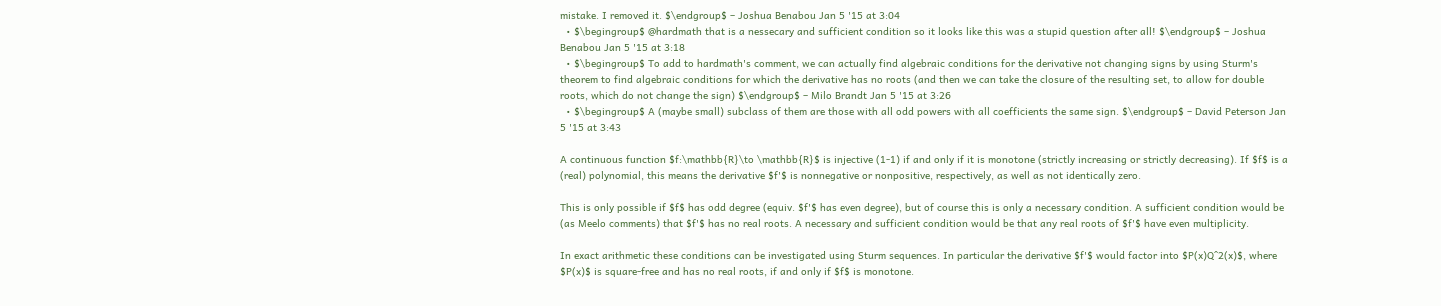mistake. I removed it. $\endgroup$ – Joshua Benabou Jan 5 '15 at 3:04
  • $\begingroup$ @hardmath that is a nessecary and sufficient condition so it looks like this was a stupid question after all! $\endgroup$ – Joshua Benabou Jan 5 '15 at 3:18
  • $\begingroup$ To add to hardmath's comment, we can actually find algebraic conditions for the derivative not changing signs by using Sturm's theorem to find algebraic conditions for which the derivative has no roots (and then we can take the closure of the resulting set, to allow for double roots, which do not change the sign) $\endgroup$ – Milo Brandt Jan 5 '15 at 3:26
  • $\begingroup$ A (maybe small) subclass of them are those with all odd powers with all coefficients the same sign. $\endgroup$ – David Peterson Jan 5 '15 at 3:43

A continuous function $f:\mathbb{R}\to \mathbb{R}$ is injective (1-1) if and only if it is monotone (strictly increasing or strictly decreasing). If $f$ is a (real) polynomial, this means the derivative $f'$ is nonnegative or nonpositive, respectively, as well as not identically zero.

This is only possible if $f$ has odd degree (equiv. $f'$ has even degree), but of course this is only a necessary condition. A sufficient condition would be (as Meelo comments) that $f'$ has no real roots. A necessary and sufficient condition would be that any real roots of $f'$ have even multiplicity.

In exact arithmetic these conditions can be investigated using Sturm sequences. In particular the derivative $f'$ would factor into $P(x)Q^2(x)$, where $P(x)$ is square-free and has no real roots, if and only if $f$ is monotone.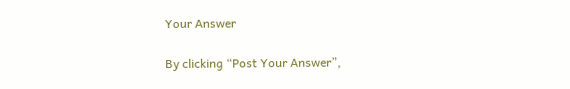Your Answer

By clicking “Post Your Answer”,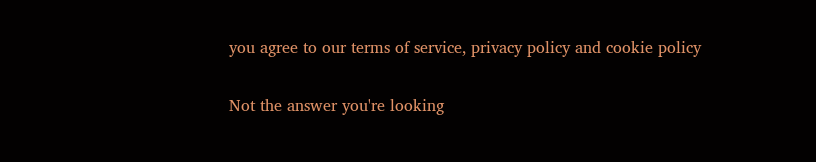you agree to our terms of service, privacy policy and cookie policy

Not the answer you're looking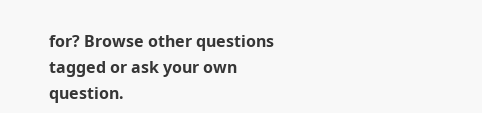for? Browse other questions tagged or ask your own question.